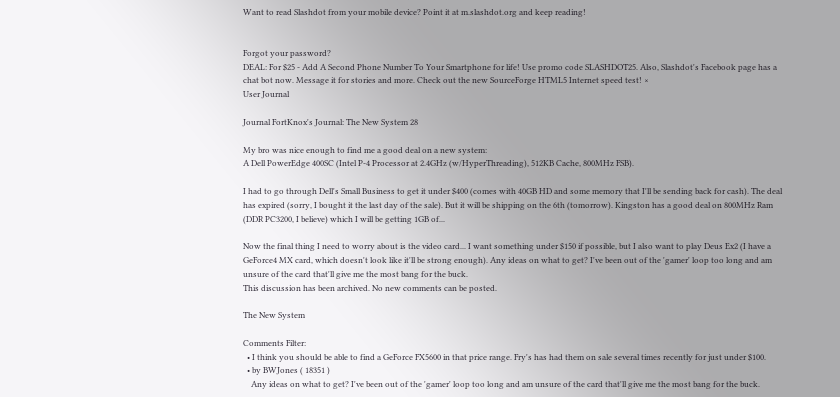Want to read Slashdot from your mobile device? Point it at m.slashdot.org and keep reading!


Forgot your password?
DEAL: For $25 - Add A Second Phone Number To Your Smartphone for life! Use promo code SLASHDOT25. Also, Slashdot's Facebook page has a chat bot now. Message it for stories and more. Check out the new SourceForge HTML5 Internet speed test! ×
User Journal

Journal FortKnox's Journal: The New System 28

My bro was nice enough to find me a good deal on a new system:
A Dell PowerEdge 400SC (Intel P-4 Processor at 2.4GHz (w/HyperThreading), 512KB Cache, 800MHz FSB).

I had to go through Dell's Small Business to get it under $400 (comes with 40GB HD and some memory that I'll be sending back for cash). The deal has expired (sorry, I bought it the last day of the sale). But it will be shipping on the 6th (tomorrow). Kingston has a good deal on 800MHz Ram (DDR PC3200, I believe) which I will be getting 1GB of...

Now the final thing I need to worry about is the video card... I want something under $150 if possible, but I also want to play Deus Ex2 (I have a GeForce4 MX card, which doesn't look like it'll be strong enough). Any ideas on what to get? I've been out of the 'gamer' loop too long and am unsure of the card that'll give me the most bang for the buck.
This discussion has been archived. No new comments can be posted.

The New System

Comments Filter:
  • I think you should be able to find a GeForce FX5600 in that price range. Fry's has had them on sale several times recently for just under $100.
  • by BWJones ( 18351 )
    Any ideas on what to get? I've been out of the 'gamer' loop too long and am unsure of the card that'll give me the most bang for the buck.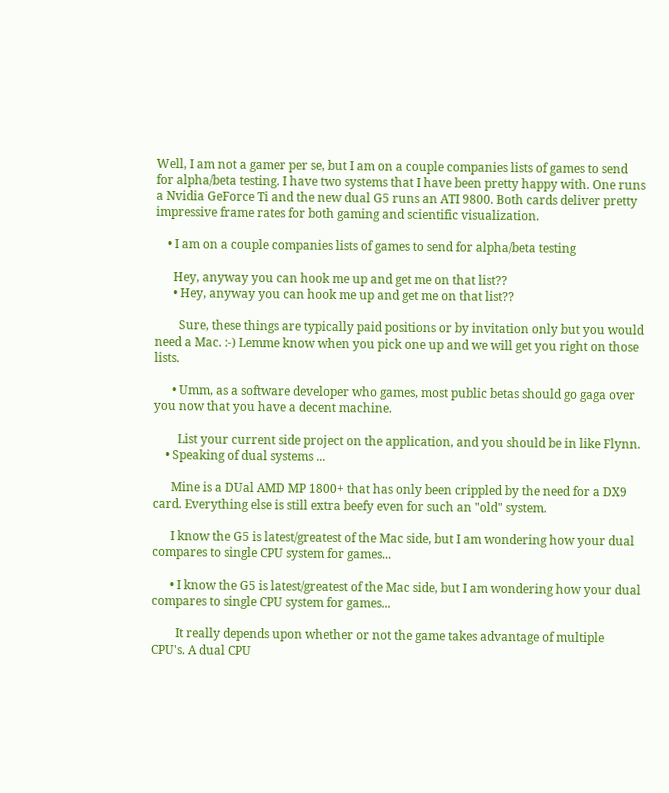Well, I am not a gamer per se, but I am on a couple companies lists of games to send for alpha/beta testing. I have two systems that I have been pretty happy with. One runs a Nvidia GeForce Ti and the new dual G5 runs an ATI 9800. Both cards deliver pretty impressive frame rates for both gaming and scientific visualization.

    • I am on a couple companies lists of games to send for alpha/beta testing

      Hey, anyway you can hook me up and get me on that list??
      • Hey, anyway you can hook me up and get me on that list??

        Sure, these things are typically paid positions or by invitation only but you would need a Mac. :-) Lemme know when you pick one up and we will get you right on those lists.

      • Umm, as a software developer who games, most public betas should go gaga over you now that you have a decent machine.

        List your current side project on the application, and you should be in like Flynn.
    • Speaking of dual systems ...

      Mine is a DUal AMD MP 1800+ that has only been crippled by the need for a DX9 card. Everything else is still extra beefy even for such an "old" system.

      I know the G5 is latest/greatest of the Mac side, but I am wondering how your dual compares to single CPU system for games...

      • I know the G5 is latest/greatest of the Mac side, but I am wondering how your dual compares to single CPU system for games...

        It really depends upon whether or not the game takes advantage of multiple CPU's. A dual CPU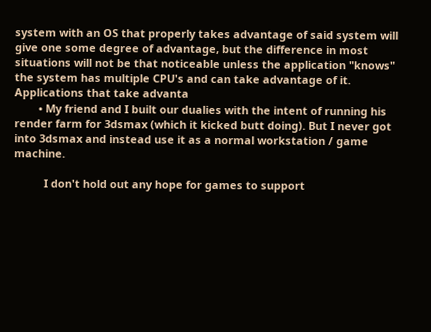system with an OS that properly takes advantage of said system will give one some degree of advantage, but the difference in most situations will not be that noticeable unless the application "knows" the system has multiple CPU's and can take advantage of it. Applications that take advanta
        • My friend and I built our dualies with the intent of running his render farm for 3dsmax (which it kicked butt doing). But I never got into 3dsmax and instead use it as a normal workstation / game machine.

          I don't hold out any hope for games to support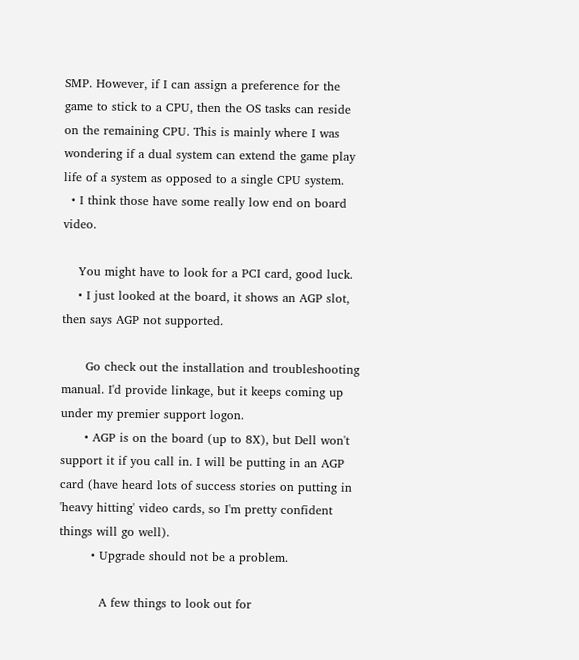SMP. However, if I can assign a preference for the game to stick to a CPU, then the OS tasks can reside on the remaining CPU. This is mainly where I was wondering if a dual system can extend the game play life of a system as opposed to a single CPU system.
  • I think those have some really low end on board video.

    You might have to look for a PCI card, good luck.
    • I just looked at the board, it shows an AGP slot, then says AGP not supported.

      Go check out the installation and troubleshooting manual. I'd provide linkage, but it keeps coming up under my premier support logon.
      • AGP is on the board (up to 8X), but Dell won't support it if you call in. I will be putting in an AGP card (have heard lots of success stories on putting in 'heavy hitting' video cards, so I'm pretty confident things will go well).
        • Upgrade should not be a problem.

          A few things to look out for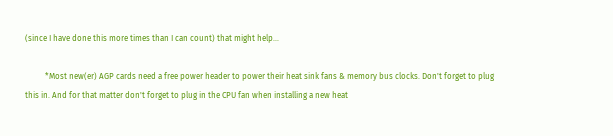(since I have done this more times than I can count) that might help...

          *Most new(er) AGP cards need a free power header to power their heat sink fans & memory bus clocks. Don't forget to plug this in. And for that matter don't forget to plug in the CPU fan when installing a new heat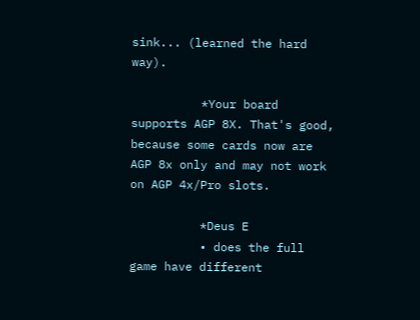sink... (learned the hard way).

          *Your board supports AGP 8X. That's good, because some cards now are AGP 8x only and may not work on AGP 4x/Pro slots.

          *Deus E
          • does the full game have different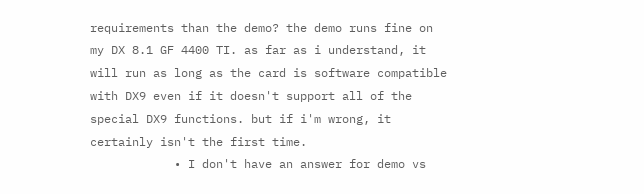requirements than the demo? the demo runs fine on my DX 8.1 GF 4400 TI. as far as i understand, it will run as long as the card is software compatible with DX9 even if it doesn't support all of the special DX9 functions. but if i'm wrong, it certainly isn't the first time.
            • I don't have an answer for demo vs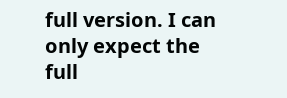full version. I can only expect the full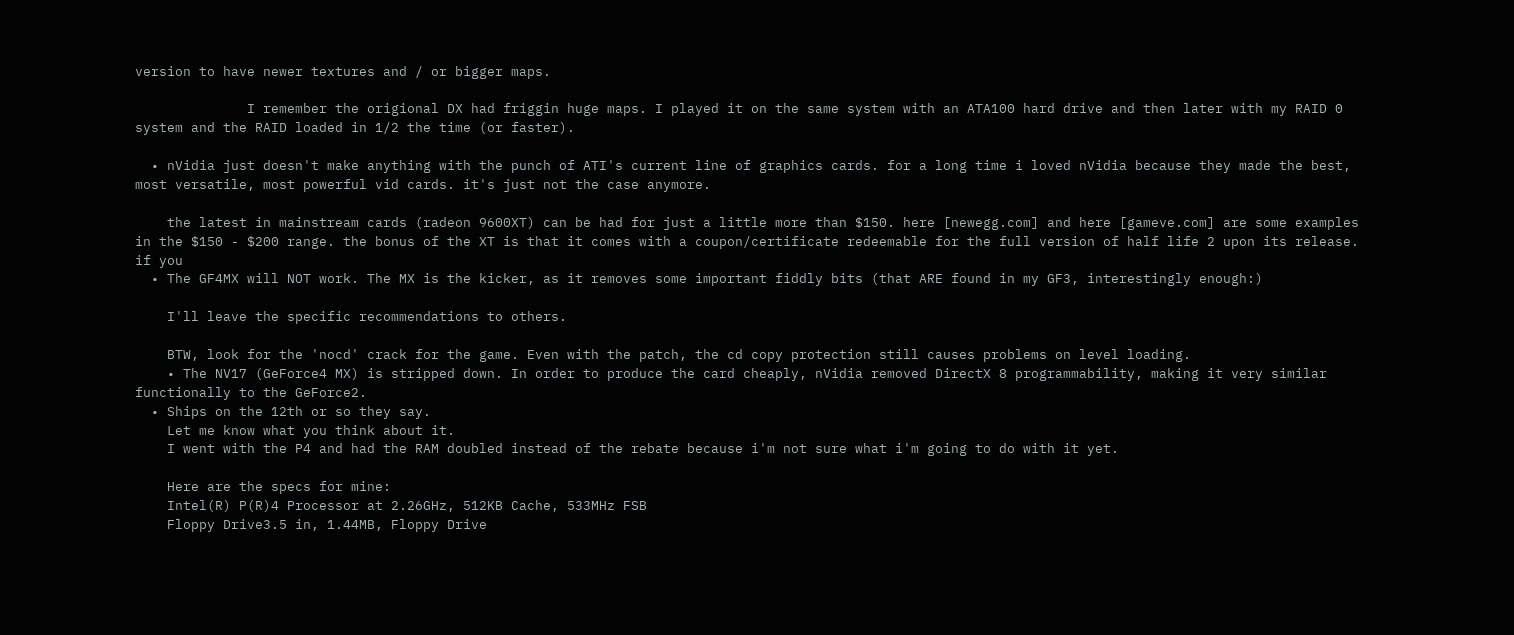version to have newer textures and / or bigger maps.

              I remember the origional DX had friggin huge maps. I played it on the same system with an ATA100 hard drive and then later with my RAID 0 system and the RAID loaded in 1/2 the time (or faster).

  • nVidia just doesn't make anything with the punch of ATI's current line of graphics cards. for a long time i loved nVidia because they made the best, most versatile, most powerful vid cards. it's just not the case anymore.

    the latest in mainstream cards (radeon 9600XT) can be had for just a little more than $150. here [newegg.com] and here [gameve.com] are some examples in the $150 - $200 range. the bonus of the XT is that it comes with a coupon/certificate redeemable for the full version of half life 2 upon its release. if you
  • The GF4MX will NOT work. The MX is the kicker, as it removes some important fiddly bits (that ARE found in my GF3, interestingly enough:)

    I'll leave the specific recommendations to others.

    BTW, look for the 'nocd' crack for the game. Even with the patch, the cd copy protection still causes problems on level loading.
    • The NV17 (GeForce4 MX) is stripped down. In order to produce the card cheaply, nVidia removed DirectX 8 programmability, making it very similar functionally to the GeForce2.
  • Ships on the 12th or so they say.
    Let me know what you think about it.
    I went with the P4 and had the RAM doubled instead of the rebate because i'm not sure what i'm going to do with it yet.

    Here are the specs for mine:
    Intel(R) P(R)4 Processor at 2.26GHz, 512KB Cache, 533MHz FSB
    Floppy Drive3.5 in, 1.44MB, Floppy Drive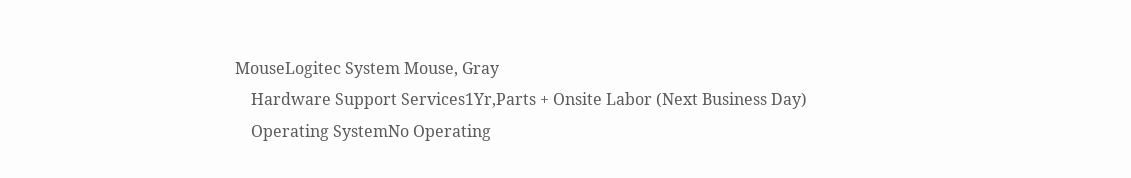MouseLogitec System Mouse, Gray
    Hardware Support Services1Yr,Parts + Onsite Labor (Next Business Day)
    Operating SystemNo Operating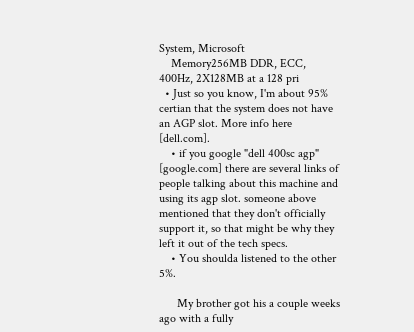System, Microsoft
    Memory256MB DDR, ECC, 400Hz, 2X128MB at a 128 pri
  • Just so you know, I'm about 95% certian that the system does not have an AGP slot. More info here [dell.com].
    • if you google "dell 400sc agp" [google.com] there are several links of people talking about this machine and using its agp slot. someone above mentioned that they don't officially support it, so that might be why they left it out of the tech specs.
    • You shoulda listened to the other 5%.

      My brother got his a couple weeks ago with a fully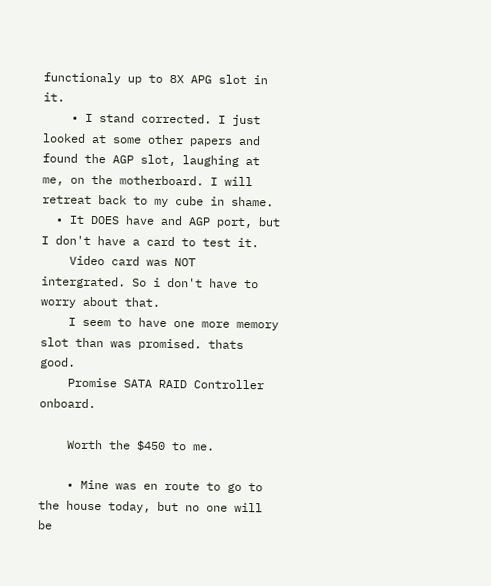functionaly up to 8X APG slot in it.
    • I stand corrected. I just looked at some other papers and found the AGP slot, laughing at me, on the motherboard. I will retreat back to my cube in shame.
  • It DOES have and AGP port, but I don't have a card to test it.
    Video card was NOT intergrated. So i don't have to worry about that.
    I seem to have one more memory slot than was promised. thats good.
    Promise SATA RAID Controller onboard.

    Worth the $450 to me.

    • Mine was en route to go to the house today, but no one will be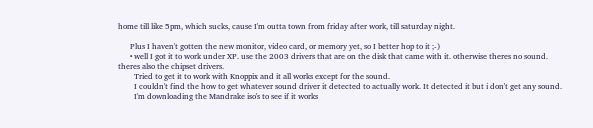home till like 5pm, which sucks, cause I'm outta town from friday after work, till saturday night.

      Plus I haven't gotten the new monitor, video card, or memory yet, so I better hop to it ;-)
      • well I got it to work under XP. use the 2003 drivers that are on the disk that came with it. otherwise theres no sound. theres also the chipset drivers.
        Tried to get it to work with Knoppix and it all works except for the sound.
        I couldn't find the how to get whatever sound driver it detected to actually work. It detected it but i don't get any sound.
        I'm downloading the Mandrake iso's to see if it works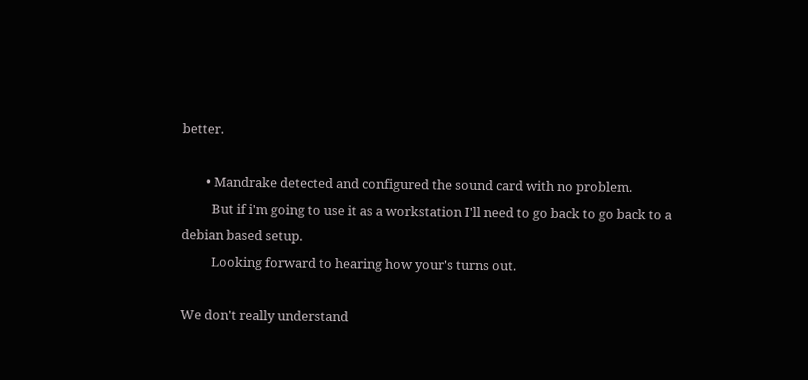better.

        • Mandrake detected and configured the sound card with no problem.
          But if i'm going to use it as a workstation I'll need to go back to go back to a debian based setup.
          Looking forward to hearing how your's turns out.

We don't really understand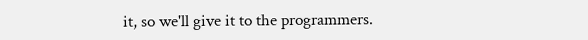it, so we'll give it to the programmers.